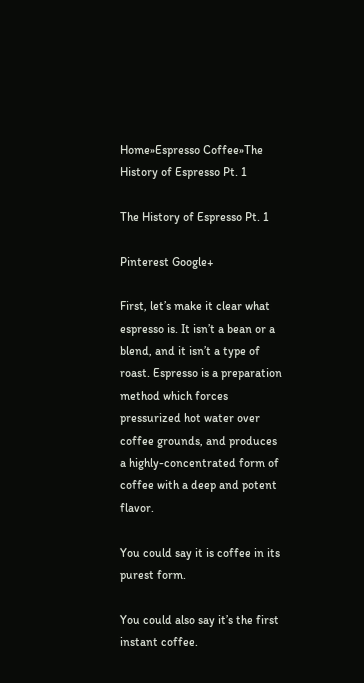Home»Espresso Coffee»The History of Espresso Pt. 1

The History of Espresso Pt. 1

Pinterest Google+

First, let’s make it clear what espresso is. It isn’t a bean or a blend, and it isn’t a type of roast. Espresso is a preparation method which forces pressurized hot water over coffee grounds, and produces a highly-concentrated form of coffee with a deep and potent flavor.

You could say it is coffee in its purest form.

You could also say it’s the first instant coffee.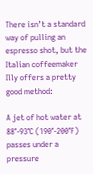There isn’t a standard way of pulling an espresso shot, but the Italian coffeemaker Illy offers a pretty good method:

A jet of hot water at 88°-93°C (190°-200°F) passes under a pressure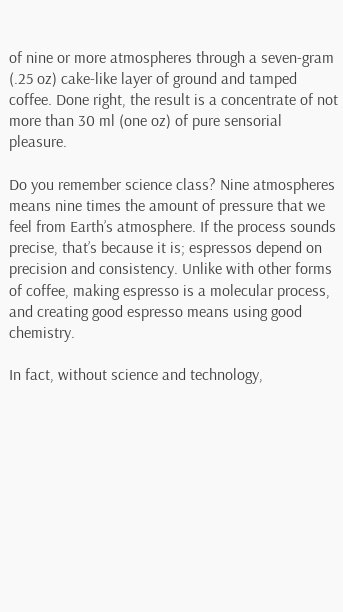of nine or more atmospheres through a seven-gram (.25 oz) cake-like layer of ground and tamped coffee. Done right, the result is a concentrate of not more than 30 ml (one oz) of pure sensorial pleasure.

Do you remember science class? Nine atmospheres means nine times the amount of pressure that we feel from Earth’s atmosphere. If the process sounds precise, that’s because it is; espressos depend on precision and consistency. Unlike with other forms of coffee, making espresso is a molecular process, and creating good espresso means using good chemistry.

In fact, without science and technology,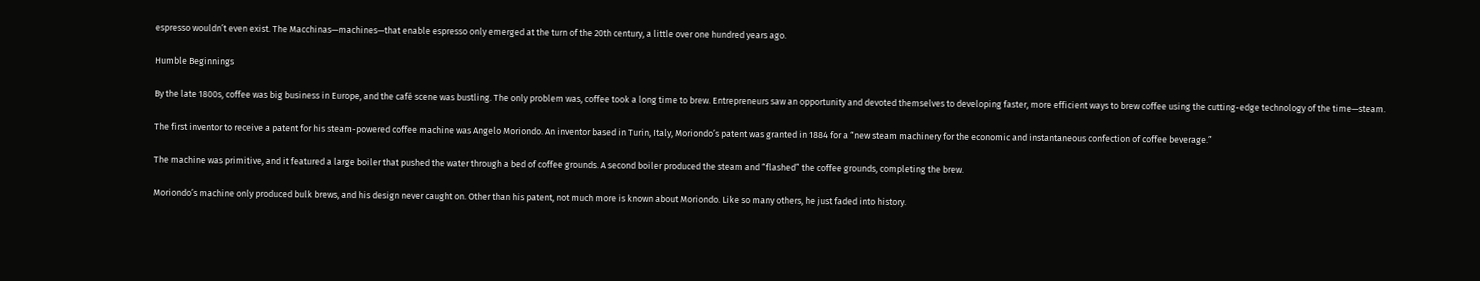espresso wouldn’t even exist. The Macchinas—machines—that enable espresso only emerged at the turn of the 20th century, a little over one hundred years ago.

Humble Beginnings

By the late 1800s, coffee was big business in Europe, and the café scene was bustling. The only problem was, coffee took a long time to brew. Entrepreneurs saw an opportunity and devoted themselves to developing faster, more efficient ways to brew coffee using the cutting-edge technology of the time—steam.

The first inventor to receive a patent for his steam-powered coffee machine was Angelo Moriondo. An inventor based in Turin, Italy, Moriondo’s patent was granted in 1884 for a “new steam machinery for the economic and instantaneous confection of coffee beverage.”

The machine was primitive, and it featured a large boiler that pushed the water through a bed of coffee grounds. A second boiler produced the steam and “flashed” the coffee grounds, completing the brew.

Moriondo’s machine only produced bulk brews, and his design never caught on. Other than his patent, not much more is known about Moriondo. Like so many others, he just faded into history.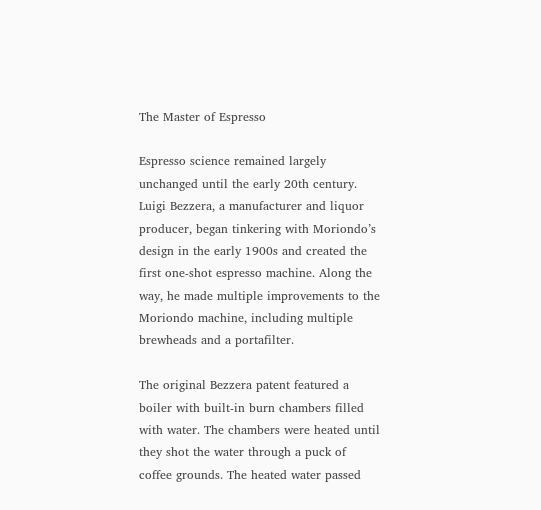The Master of Espresso

Espresso science remained largely unchanged until the early 20th century. Luigi Bezzera, a manufacturer and liquor producer, began tinkering with Moriondo’s design in the early 1900s and created the first one-shot espresso machine. Along the way, he made multiple improvements to the Moriondo machine, including multiple brewheads and a portafilter.

The original Bezzera patent featured a boiler with built-in burn chambers filled with water. The chambers were heated until they shot the water through a puck of coffee grounds. The heated water passed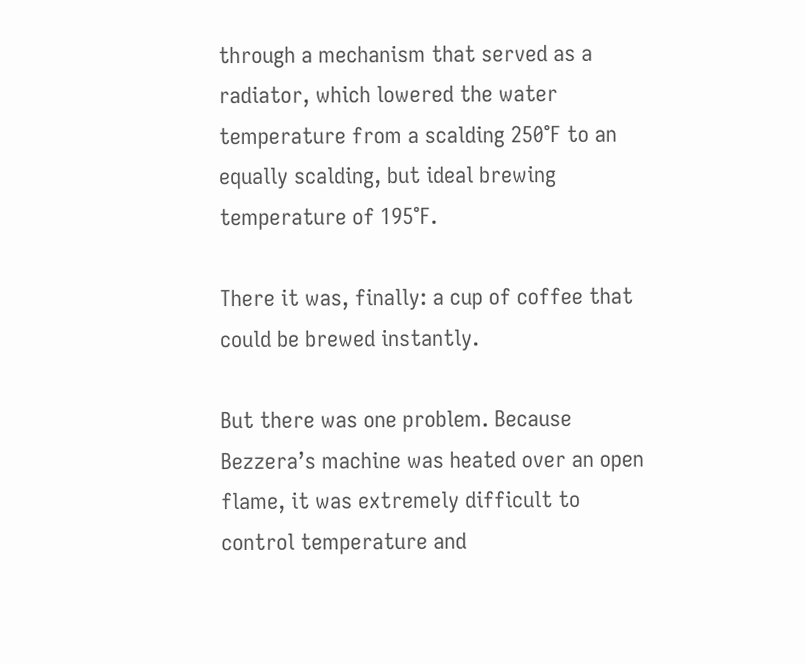through a mechanism that served as a radiator, which lowered the water temperature from a scalding 250°F to an equally scalding, but ideal brewing temperature of 195°F.

There it was, finally: a cup of coffee that could be brewed instantly.

But there was one problem. Because Bezzera’s machine was heated over an open flame, it was extremely difficult to control temperature and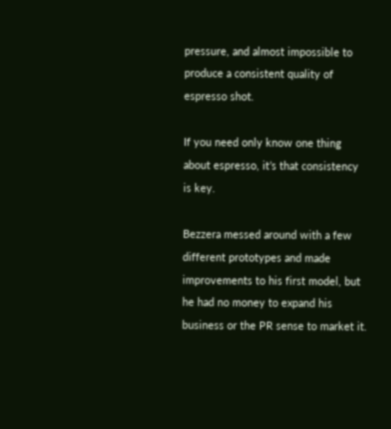pressure, and almost impossible to produce a consistent quality of espresso shot.

If you need only know one thing about espresso, it’s that consistency is key.

Bezzera messed around with a few different prototypes and made improvements to his first model, but he had no money to expand his business or the PR sense to market it.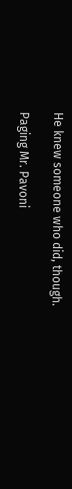He knew someone who did, though.

Paging Mr. Pavoni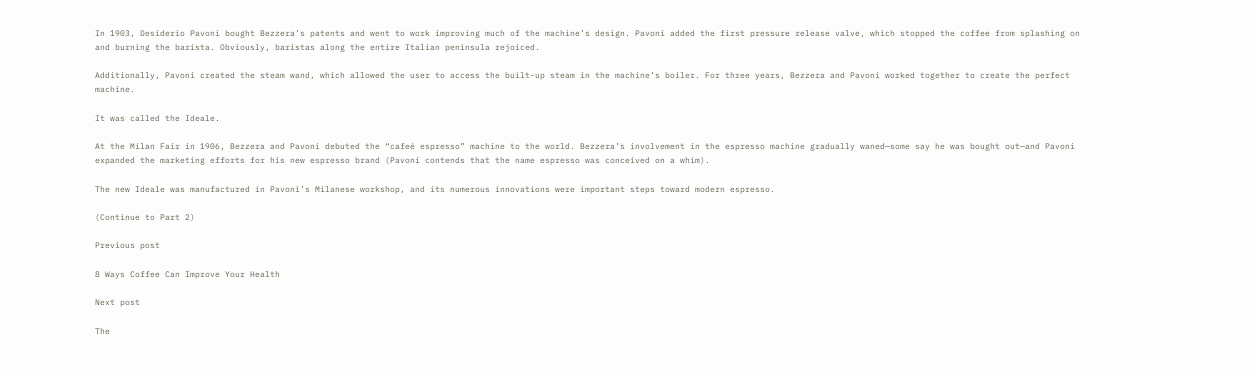In 1903, Desiderio Pavoni bought Bezzera’s patents and went to work improving much of the machine’s design. Pavoni added the first pressure release valve, which stopped the coffee from splashing on and burning the barista. Obviously, baristas along the entire Italian peninsula rejoiced.

Additionally, Pavoni created the steam wand, which allowed the user to access the built-up steam in the machine’s boiler. For three years, Bezzera and Pavoni worked together to create the perfect machine.

It was called the Ideale.

At the Milan Fair in 1906, Bezzera and Pavoni debuted the “cafeé espresso” machine to the world. Bezzera’s involvement in the espresso machine gradually waned—some say he was bought out—and Pavoni expanded the marketing efforts for his new espresso brand (Pavoni contends that the name espresso was conceived on a whim).

The new Ideale was manufactured in Pavoni’s Milanese workshop, and its numerous innovations were important steps toward modern espresso.

(Continue to Part 2)

Previous post

8 Ways Coffee Can Improve Your Health

Next post

The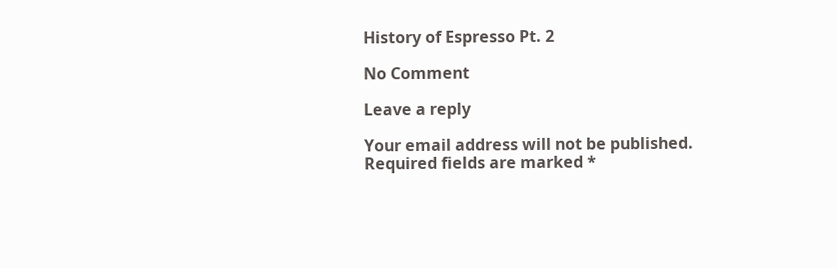History of Espresso Pt. 2

No Comment

Leave a reply

Your email address will not be published. Required fields are marked *